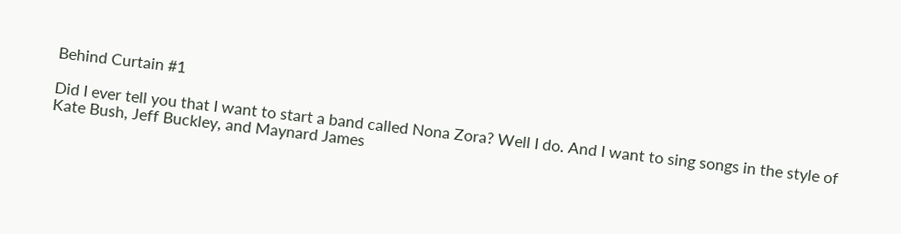Behind Curtain #1

Did I ever tell you that I want to start a band called Nona Zora? Well I do. And I want to sing songs in the style of Kate Bush, Jeff Buckley, and Maynard James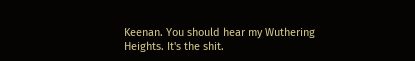Keenan. You should hear my Wuthering Heights. It's the shit.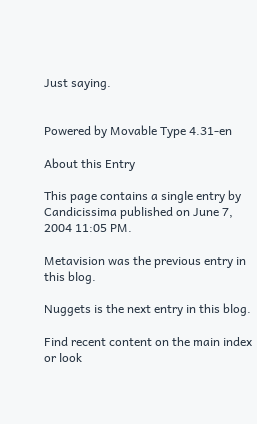Just saying.


Powered by Movable Type 4.31-en

About this Entry

This page contains a single entry by Candicissima published on June 7, 2004 11:05 PM.

Metavision was the previous entry in this blog.

Nuggets is the next entry in this blog.

Find recent content on the main index or look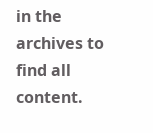in the archives to find all content.